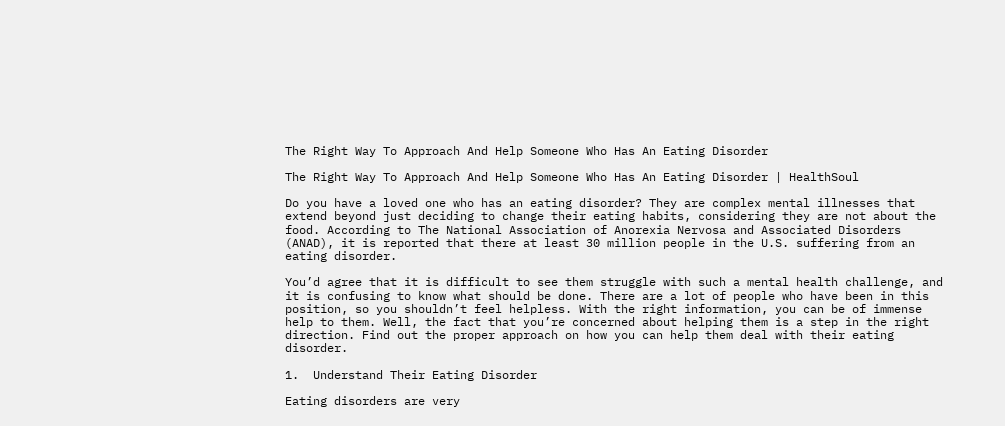The Right Way To Approach And Help Someone Who Has An Eating Disorder

The Right Way To Approach And Help Someone Who Has An Eating Disorder | HealthSoul

Do you have a loved one who has an eating disorder? They are complex mental illnesses that extend beyond just deciding to change their eating habits, considering they are not about the food. According to The National Association of Anorexia Nervosa and Associated Disorders (ANAD), it is reported that there at least 30 million people in the U.S. suffering from an eating disorder.

You’d agree that it is difficult to see them struggle with such a mental health challenge, and it is confusing to know what should be done. There are a lot of people who have been in this position, so you shouldn’t feel helpless. With the right information, you can be of immense help to them. Well, the fact that you’re concerned about helping them is a step in the right direction. Find out the proper approach on how you can help them deal with their eating disorder.

1.  Understand Their Eating Disorder

Eating disorders are very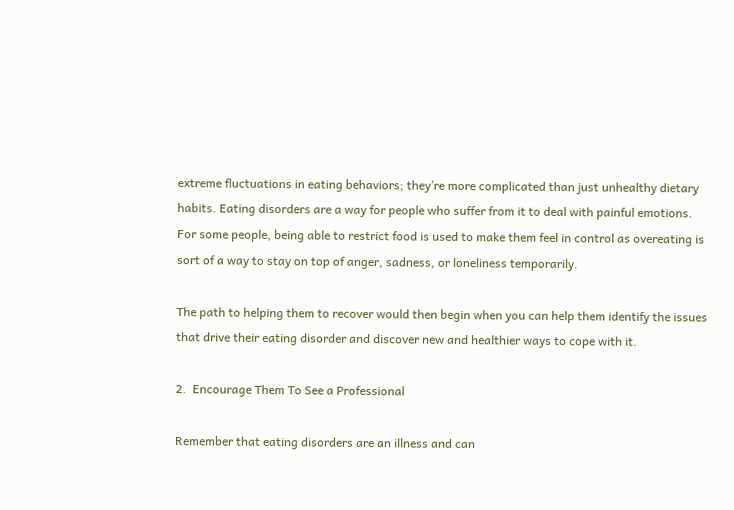extreme fluctuations in eating behaviors; they’re more complicated than just unhealthy dietary habits. Eating disorders are a way for people who suffer from it to deal with painful emotions. For some people, being able to restrict food is used to make them feel in control as overeating is sort of a way to stay on top of anger, sadness, or loneliness temporarily.

The path to helping them to recover would then begin when you can help them identify the issues that drive their eating disorder and discover new and healthier ways to cope with it.

2.  Encourage Them To See a Professional

Remember that eating disorders are an illness and can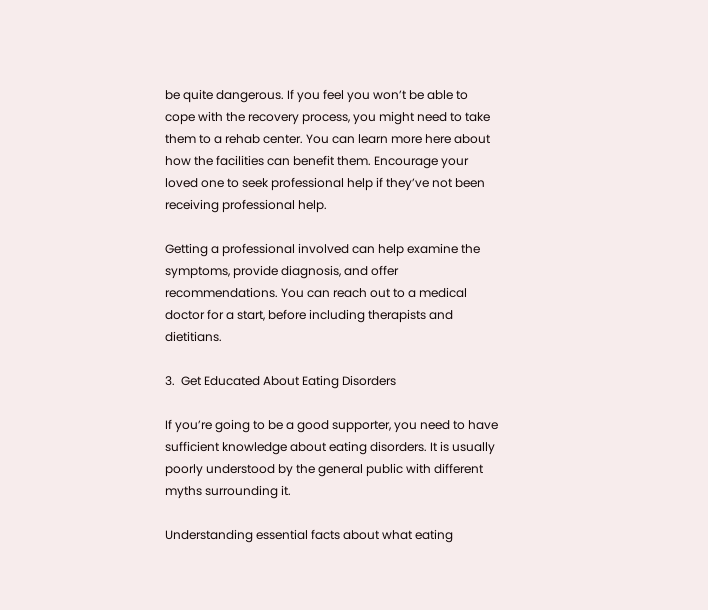be quite dangerous. If you feel you won’t be able to cope with the recovery process, you might need to take them to a rehab center. You can learn more here about how the facilities can benefit them. Encourage your loved one to seek professional help if they’ve not been receiving professional help.

Getting a professional involved can help examine the symptoms, provide diagnosis, and offer recommendations. You can reach out to a medical doctor for a start, before including therapists and dietitians.

3.  Get Educated About Eating Disorders

If you’re going to be a good supporter, you need to have sufficient knowledge about eating disorders. It is usually poorly understood by the general public with different myths surrounding it.

Understanding essential facts about what eating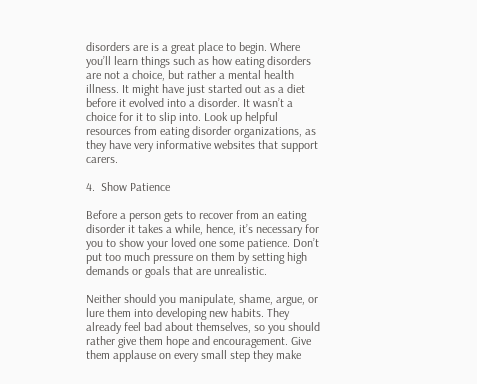disorders are is a great place to begin. Where you’ll learn things such as how eating disorders are not a choice, but rather a mental health illness. It might have just started out as a diet before it evolved into a disorder. It wasn’t a choice for it to slip into. Look up helpful resources from eating disorder organizations, as they have very informative websites that support carers.

4.  Show Patience

Before a person gets to recover from an eating disorder it takes a while, hence, it’s necessary for you to show your loved one some patience. Don’t put too much pressure on them by setting high demands or goals that are unrealistic.

Neither should you manipulate, shame, argue, or lure them into developing new habits. They already feel bad about themselves, so you should rather give them hope and encouragement. Give them applause on every small step they make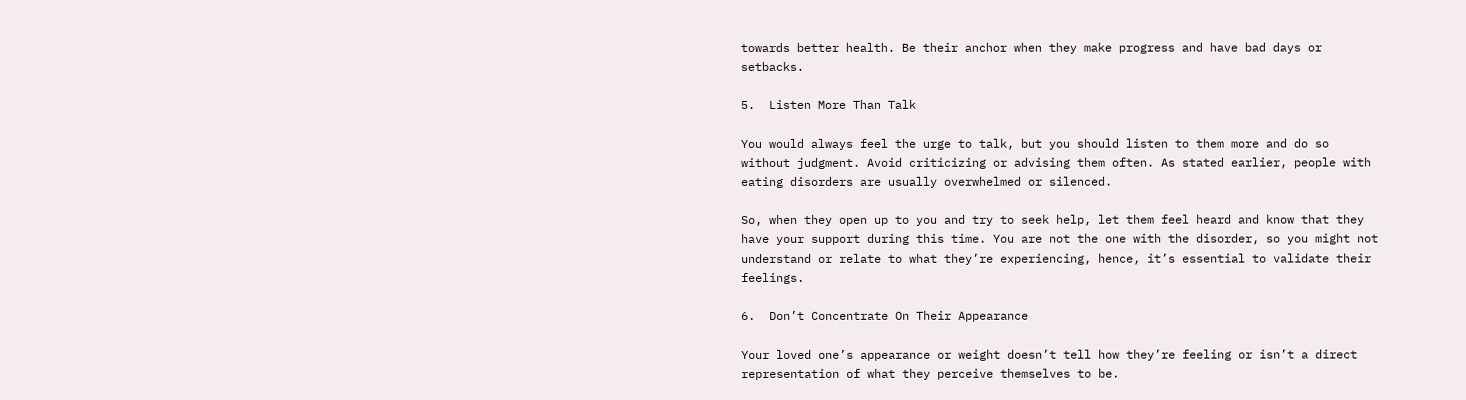towards better health. Be their anchor when they make progress and have bad days or setbacks.

5.  Listen More Than Talk

You would always feel the urge to talk, but you should listen to them more and do so without judgment. Avoid criticizing or advising them often. As stated earlier, people with eating disorders are usually overwhelmed or silenced.

So, when they open up to you and try to seek help, let them feel heard and know that they have your support during this time. You are not the one with the disorder, so you might not understand or relate to what they’re experiencing, hence, it’s essential to validate their feelings.

6.  Don’t Concentrate On Their Appearance

Your loved one’s appearance or weight doesn’t tell how they’re feeling or isn’t a direct representation of what they perceive themselves to be.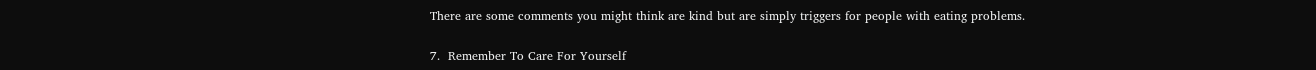There are some comments you might think are kind but are simply triggers for people with eating problems.

7.  Remember To Care For Yourself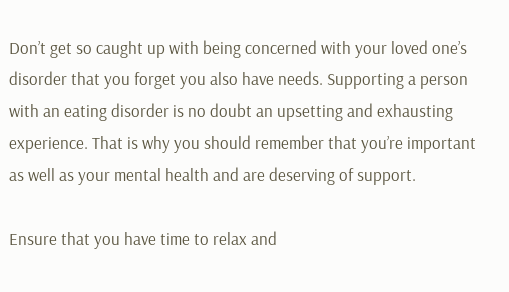Don’t get so caught up with being concerned with your loved one’s disorder that you forget you also have needs. Supporting a person with an eating disorder is no doubt an upsetting and exhausting experience. That is why you should remember that you’re important as well as your mental health and are deserving of support.

Ensure that you have time to relax and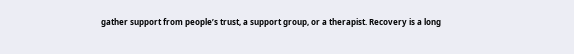gather support from people’s trust, a support group, or a therapist. Recovery is a long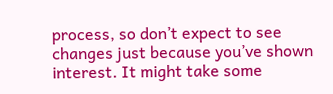process, so don’t expect to see changes just because you’ve shown interest. It might take some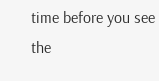time before you see the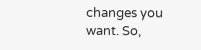changes you want. So,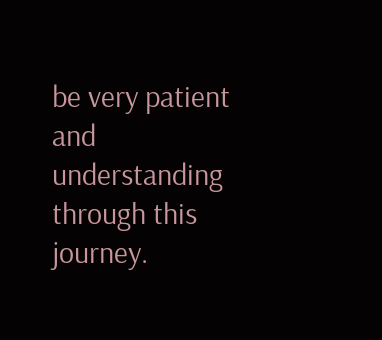be very patient and understanding through this journey.